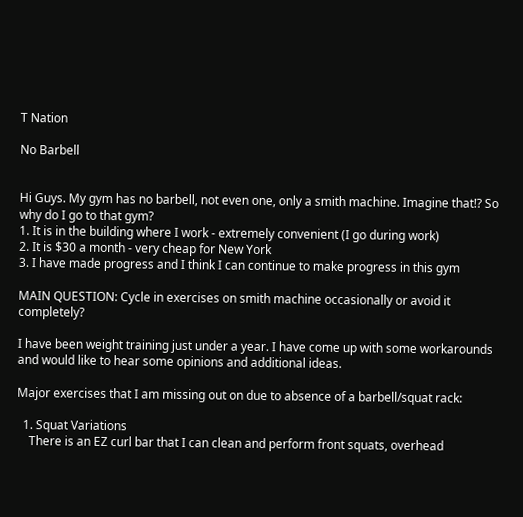T Nation

No Barbell


Hi Guys. My gym has no barbell, not even one, only a smith machine. Imagine that!? So why do I go to that gym?
1. It is in the building where I work - extremely convenient (I go during work)
2. It is $30 a month - very cheap for New York
3. I have made progress and I think I can continue to make progress in this gym

MAIN QUESTION: Cycle in exercises on smith machine occasionally or avoid it completely?

I have been weight training just under a year. I have come up with some workarounds and would like to hear some opinions and additional ideas.

Major exercises that I am missing out on due to absence of a barbell/squat rack:

  1. Squat Variations
    There is an EZ curl bar that I can clean and perform front squats, overhead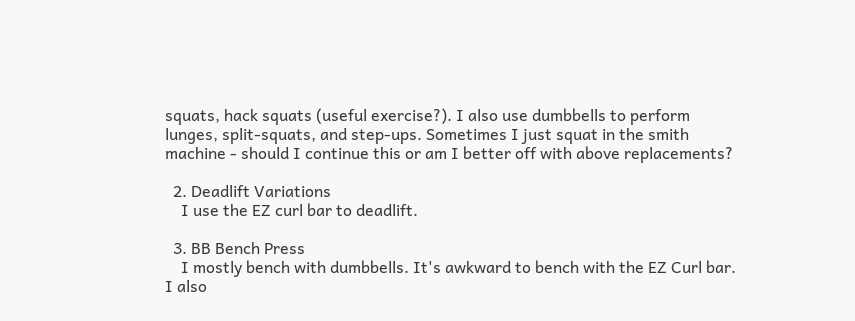squats, hack squats (useful exercise?). I also use dumbbells to perform lunges, split-squats, and step-ups. Sometimes I just squat in the smith machine - should I continue this or am I better off with above replacements?

  2. Deadlift Variations
    I use the EZ curl bar to deadlift.

  3. BB Bench Press
    I mostly bench with dumbbells. It's awkward to bench with the EZ Curl bar. I also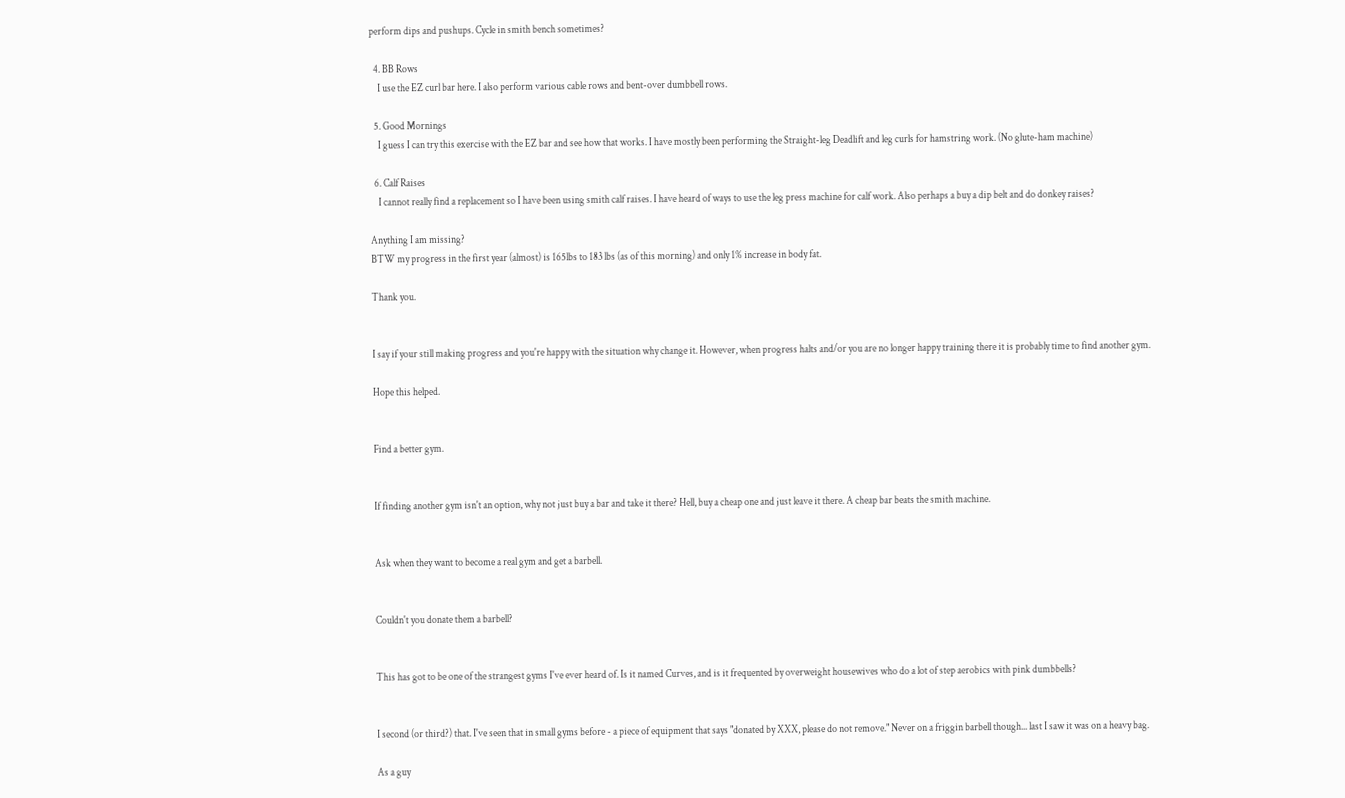perform dips and pushups. Cycle in smith bench sometimes?

  4. BB Rows
    I use the EZ curl bar here. I also perform various cable rows and bent-over dumbbell rows.

  5. Good Mornings
    I guess I can try this exercise with the EZ bar and see how that works. I have mostly been performing the Straight-leg Deadlift and leg curls for hamstring work. (No glute-ham machine)

  6. Calf Raises
    I cannot really find a replacement so I have been using smith calf raises. I have heard of ways to use the leg press machine for calf work. Also perhaps a buy a dip belt and do donkey raises?

Anything I am missing?
BTW my progress in the first year (almost) is 165lbs to 183 lbs (as of this morning) and only 1% increase in body fat.

Thank you.


I say if your still making progress and you're happy with the situation why change it. However, when progress halts and/or you are no longer happy training there it is probably time to find another gym.

Hope this helped.


Find a better gym.


If finding another gym isn't an option, why not just buy a bar and take it there? Hell, buy a cheap one and just leave it there. A cheap bar beats the smith machine.


Ask when they want to become a real gym and get a barbell.


Couldn't you donate them a barbell?


This has got to be one of the strangest gyms I've ever heard of. Is it named Curves, and is it frequented by overweight housewives who do a lot of step aerobics with pink dumbbells?


I second (or third?) that. I've seen that in small gyms before - a piece of equipment that says "donated by XXX, please do not remove." Never on a friggin barbell though... last I saw it was on a heavy bag.

As a guy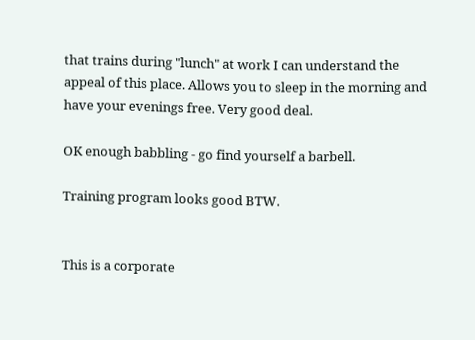that trains during "lunch" at work I can understand the appeal of this place. Allows you to sleep in the morning and have your evenings free. Very good deal.

OK enough babbling - go find yourself a barbell.

Training program looks good BTW.


This is a corporate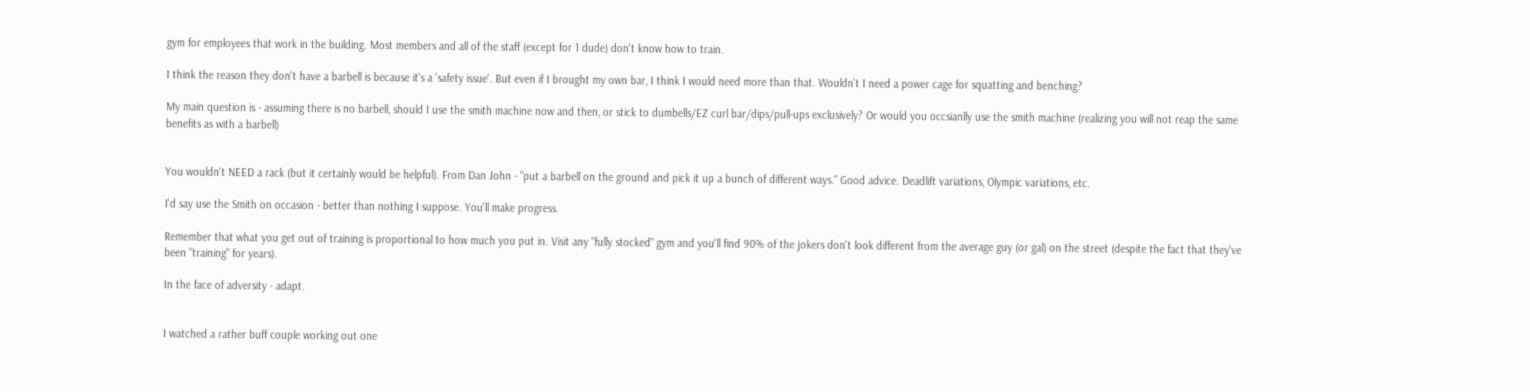gym for employees that work in the building. Most members and all of the staff (except for 1 dude) don't know how to train.

I think the reason they don't have a barbell is because it's a 'safety issue'. But even if I brought my own bar, I think I would need more than that. Wouldn't I need a power cage for squatting and benching?

My main question is - assuming there is no barbell, should I use the smith machine now and then, or stick to dumbells/EZ curl bar/dips/pull-ups exclusively? Or would you occsianlly use the smith machine (realizing you will not reap the same benefits as with a barbell)


You wouldn't NEED a rack (but it certainly would be helpful). From Dan John - "put a barbell on the ground and pick it up a bunch of different ways." Good advice. Deadlift variations, Olympic variations, etc.

I'd say use the Smith on occasion - better than nothing I suppose. You'll make progress.

Remember that what you get out of training is proportional to how much you put in. Visit any "fully stocked" gym and you'll find 90% of the jokers don't look different from the average guy (or gal) on the street (despite the fact that they've been "training" for years).

In the face of adversity - adapt.


I watched a rather buff couple working out one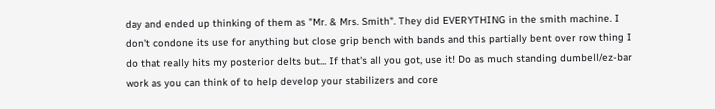day and ended up thinking of them as "Mr. & Mrs. Smith". They did EVERYTHING in the smith machine. I don't condone its use for anything but close grip bench with bands and this partially bent over row thing I do that really hits my posterior delts but... If that's all you got, use it! Do as much standing dumbell/ez-bar work as you can think of to help develop your stabilizers and core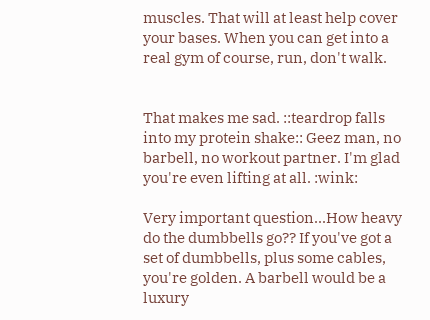muscles. That will at least help cover your bases. When you can get into a real gym of course, run, don't walk.


That makes me sad. ::teardrop falls into my protein shake:: Geez man, no barbell, no workout partner. I'm glad you're even lifting at all. :wink:

Very important question...How heavy do the dumbbells go?? If you've got a set of dumbbells, plus some cables, you're golden. A barbell would be a luxury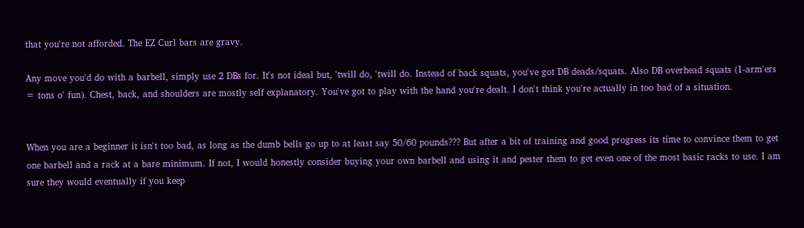that you're not afforded. The EZ Curl bars are gravy.

Any move you'd do with a barbell, simply use 2 DBs for. It's not ideal but, 'twill do, 'twill do. Instead of back squats, you've got DB deads/squats. Also DB overhead squats (1-arm'ers = tons o' fun). Chest, back, and shoulders are mostly self explanatory. You've got to play with the hand you're dealt. I don't think you're actually in too bad of a situation.


When you are a beginner it isn't too bad, as long as the dumb bells go up to at least say 50/60 pounds??? But after a bit of training and good progress its time to convince them to get one barbell and a rack at a bare minimum. If not, I would honestly consider buying your own barbell and using it and pester them to get even one of the most basic racks to use. I am sure they would eventually if you keep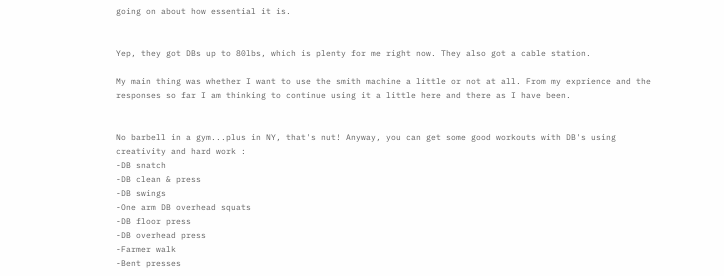going on about how essential it is.


Yep, they got DBs up to 80lbs, which is plenty for me right now. They also got a cable station.

My main thing was whether I want to use the smith machine a little or not at all. From my exprience and the responses so far I am thinking to continue using it a little here and there as I have been.


No barbell in a gym...plus in NY, that's nut! Anyway, you can get some good workouts with DB's using creativity and hard work :
-DB snatch
-DB clean & press
-DB swings
-One arm DB overhead squats
-DB floor press
-DB overhead press
-Farmer walk
-Bent presses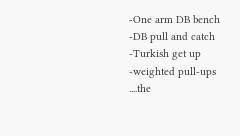-One arm DB bench
-DB pull and catch
-Turkish get up
-weighted pull-ups
....the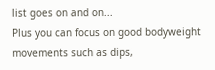list goes on and on...
Plus you can focus on good bodyweight movements such as dips,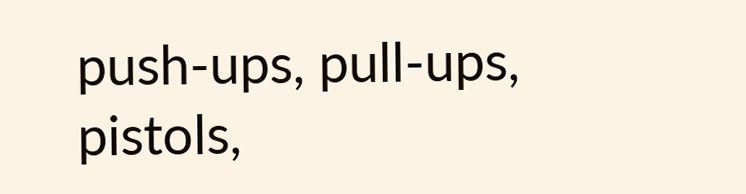push-ups, pull-ups, pistols,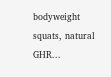bodyweight squats, natural GHR...